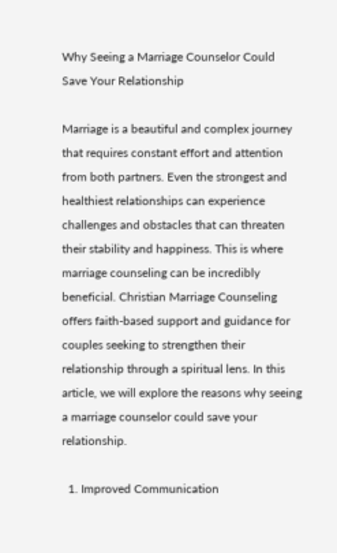Why Seeing a Marriage Counselor Could Save Your Relationship

Marriage is a beautiful and complex journey that requires constant effort and attention from both partners. Even the strongest and healthiest relationships can experience challenges and obstacles that can threaten their stability and happiness. This is where marriage counseling can be incredibly beneficial. Christian Marriage Counseling offers faith-based support and guidance for couples seeking to strengthen their relationship through a spiritual lens. In this article, we will explore the reasons why seeing a marriage counselor could save your relationship.

  1. Improved Communication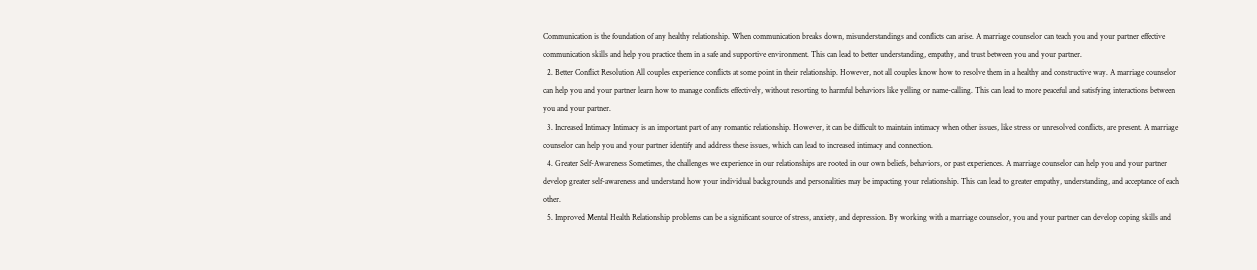Communication is the foundation of any healthy relationship. When communication breaks down, misunderstandings and conflicts can arise. A marriage counselor can teach you and your partner effective communication skills and help you practice them in a safe and supportive environment. This can lead to better understanding, empathy, and trust between you and your partner.
  2. Better Conflict Resolution All couples experience conflicts at some point in their relationship. However, not all couples know how to resolve them in a healthy and constructive way. A marriage counselor can help you and your partner learn how to manage conflicts effectively, without resorting to harmful behaviors like yelling or name-calling. This can lead to more peaceful and satisfying interactions between you and your partner.
  3. Increased Intimacy Intimacy is an important part of any romantic relationship. However, it can be difficult to maintain intimacy when other issues, like stress or unresolved conflicts, are present. A marriage counselor can help you and your partner identify and address these issues, which can lead to increased intimacy and connection.
  4. Greater Self-Awareness Sometimes, the challenges we experience in our relationships are rooted in our own beliefs, behaviors, or past experiences. A marriage counselor can help you and your partner develop greater self-awareness and understand how your individual backgrounds and personalities may be impacting your relationship. This can lead to greater empathy, understanding, and acceptance of each other.
  5. Improved Mental Health Relationship problems can be a significant source of stress, anxiety, and depression. By working with a marriage counselor, you and your partner can develop coping skills and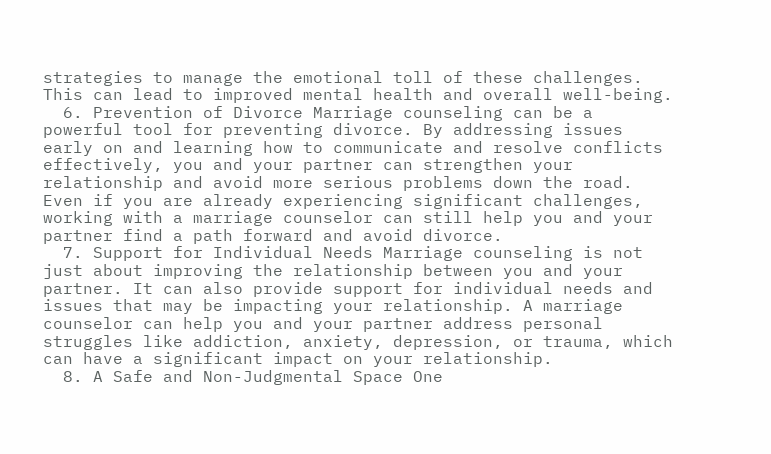strategies to manage the emotional toll of these challenges. This can lead to improved mental health and overall well-being.
  6. Prevention of Divorce Marriage counseling can be a powerful tool for preventing divorce. By addressing issues early on and learning how to communicate and resolve conflicts effectively, you and your partner can strengthen your relationship and avoid more serious problems down the road. Even if you are already experiencing significant challenges, working with a marriage counselor can still help you and your partner find a path forward and avoid divorce.
  7. Support for Individual Needs Marriage counseling is not just about improving the relationship between you and your partner. It can also provide support for individual needs and issues that may be impacting your relationship. A marriage counselor can help you and your partner address personal struggles like addiction, anxiety, depression, or trauma, which can have a significant impact on your relationship.
  8. A Safe and Non-Judgmental Space One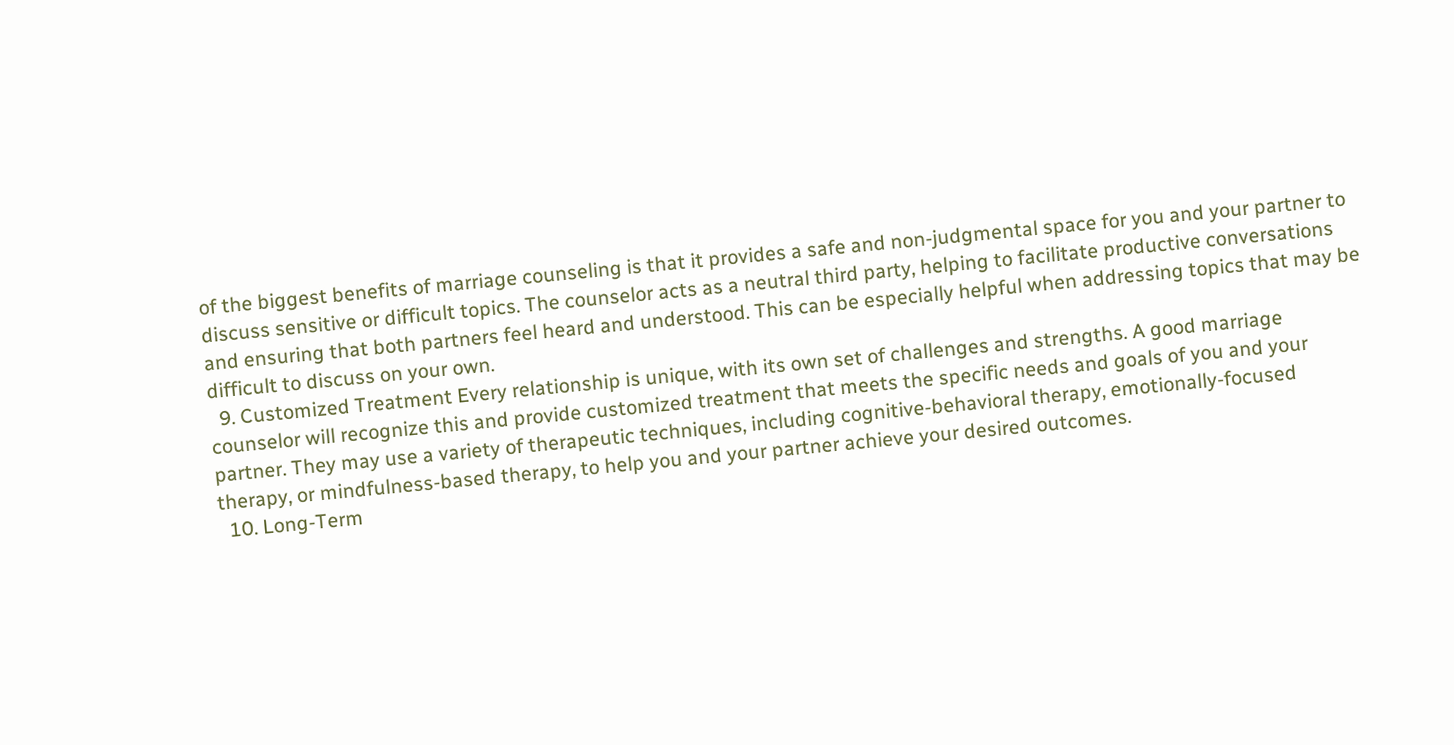of the biggest benefits of marriage counseling is that it provides a safe and non-judgmental space for you and your partner to discuss sensitive or difficult topics. The counselor acts as a neutral third party, helping to facilitate productive conversations and ensuring that both partners feel heard and understood. This can be especially helpful when addressing topics that may be difficult to discuss on your own.
  9. Customized Treatment Every relationship is unique, with its own set of challenges and strengths. A good marriage counselor will recognize this and provide customized treatment that meets the specific needs and goals of you and your partner. They may use a variety of therapeutic techniques, including cognitive-behavioral therapy, emotionally-focused therapy, or mindfulness-based therapy, to help you and your partner achieve your desired outcomes.
  10. Long-Term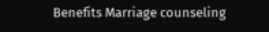Benefits Marriage counseling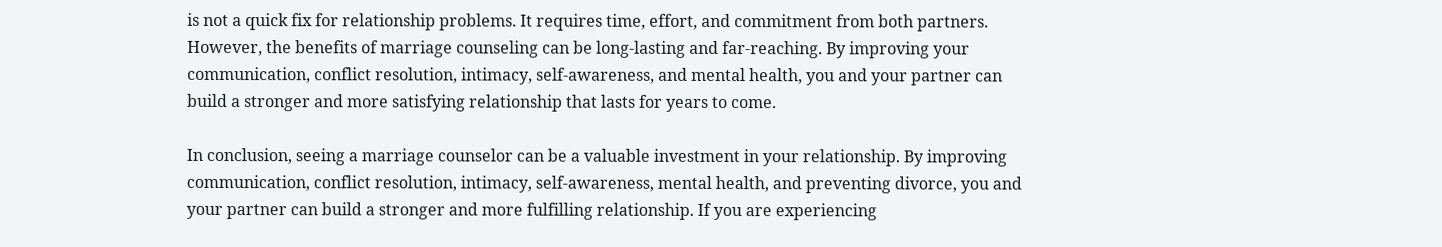is not a quick fix for relationship problems. It requires time, effort, and commitment from both partners. However, the benefits of marriage counseling can be long-lasting and far-reaching. By improving your communication, conflict resolution, intimacy, self-awareness, and mental health, you and your partner can build a stronger and more satisfying relationship that lasts for years to come.

In conclusion, seeing a marriage counselor can be a valuable investment in your relationship. By improving communication, conflict resolution, intimacy, self-awareness, mental health, and preventing divorce, you and your partner can build a stronger and more fulfilling relationship. If you are experiencing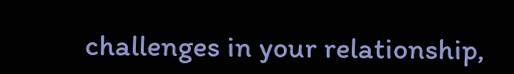challenges in your relationship,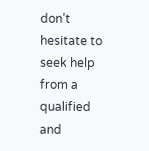don’t hesitate to seek help from a qualified and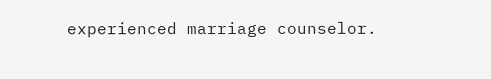experienced marriage counselor.